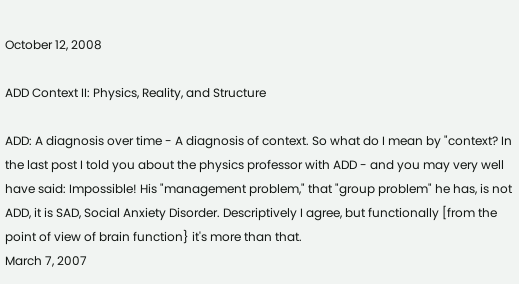October 12, 2008

ADD Context II: Physics, Reality, and Structure

ADD: A diagnosis over time - A diagnosis of context. So what do I mean by "context? In the last post I told you about the physics professor with ADD - and you may very well have said: Impossible! His "management problem," that "group problem" he has, is not ADD, it is SAD, Social Anxiety Disorder. Descriptively I agree, but functionally [from the point of view of brain function} it's more than that.
March 7, 2007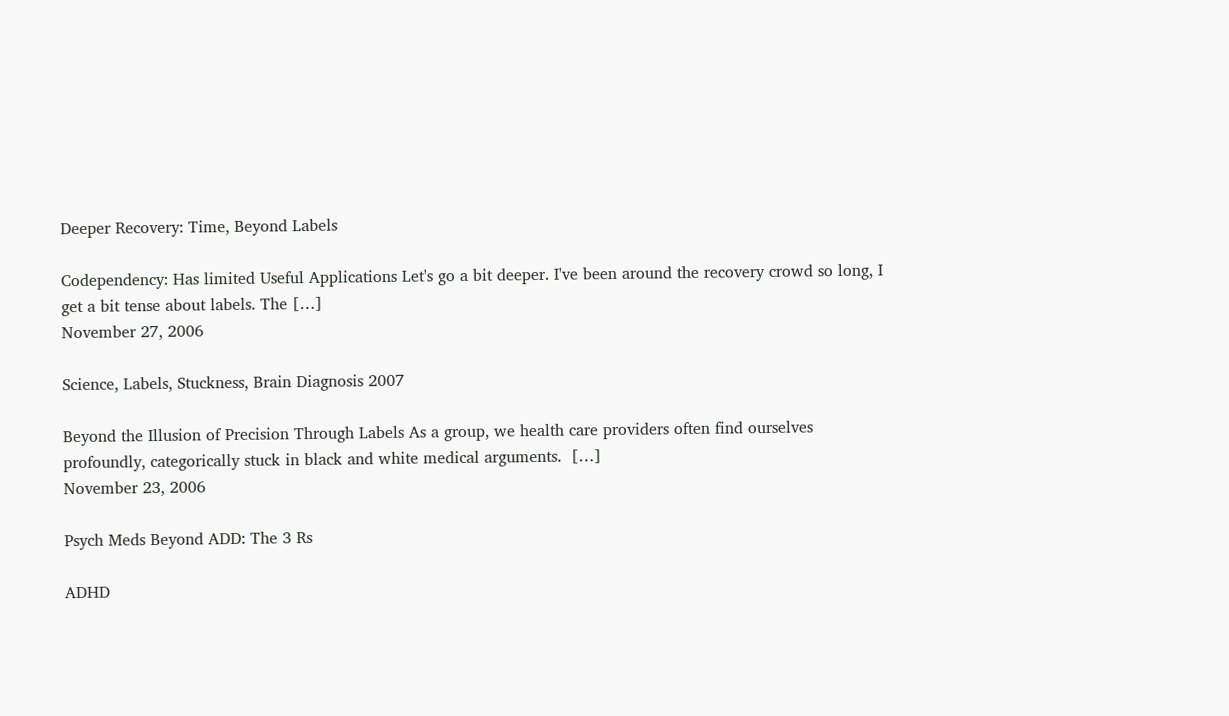Deeper Recovery: Time, Beyond Labels

Codependency: Has limited Useful Applications Let's go a bit deeper. I've been around the recovery crowd so long, I get a bit tense about labels. The […]
November 27, 2006

Science, Labels, Stuckness, Brain Diagnosis 2007

Beyond the Illusion of Precision Through Labels As a group, we health care providers often find ourselves profoundly, categorically stuck in black and white medical arguments.  […]
November 23, 2006

Psych Meds Beyond ADD: The 3 Rs

ADHD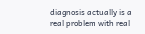diagnosis actually is a real problem with real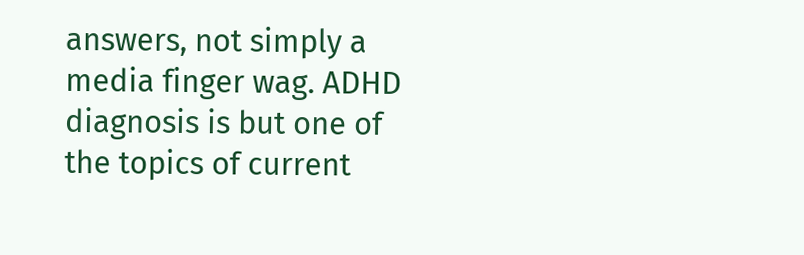answers, not simply a media finger wag. ADHD diagnosis is but one of the topics of current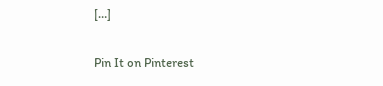[…]

Pin It on Pinterest